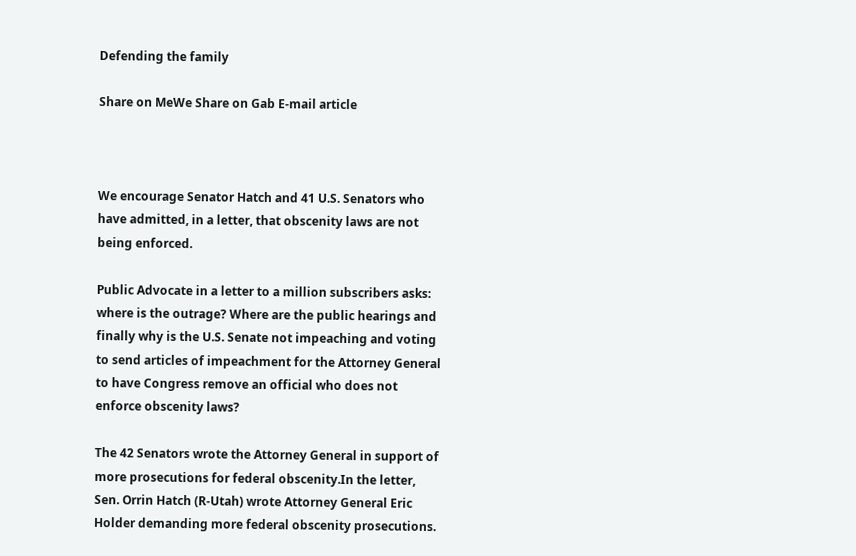Defending the family

Share on MeWe Share on Gab E-mail article



We encourage Senator Hatch and 41 U.S. Senators who have admitted, in a letter, that obscenity laws are not being enforced.

Public Advocate in a letter to a million subscribers asks: where is the outrage? Where are the public hearings and finally why is the U.S. Senate not impeaching and voting to send articles of impeachment for the Attorney General to have Congress remove an official who does not enforce obscenity laws?

The 42 Senators wrote the Attorney General in support of more prosecutions for federal obscenity.In the letter, Sen. Orrin Hatch (R-Utah) wrote Attorney General Eric Holder demanding more federal obscenity prosecutions.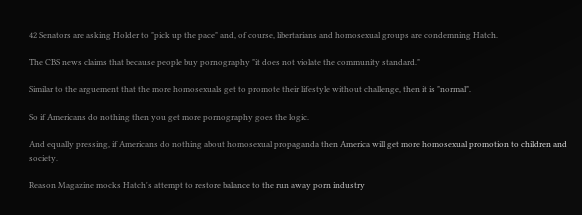42 Senators are asking Holder to "pick up the pace" and, of course, libertarians and homosexual groups are condemning Hatch.

The CBS news claims that because people buy pornography "it does not violate the community standard."

Similar to the arguement that the more homosexuals get to promote their lifestyle without challenge, then it is "normal".

So if Americans do nothing then you get more pornography goes the logic.

And equally pressing, if Americans do nothing about homosexual propaganda then America will get more homosexual promotion to children and society.

Reason Magazine mocks Hatch's attempt to restore balance to the run away porn industry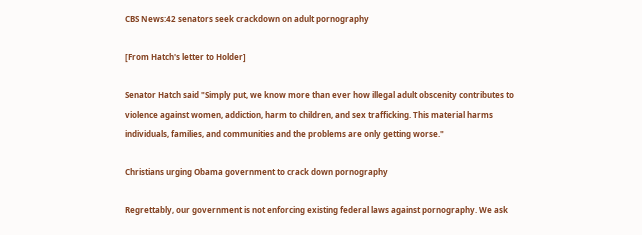CBS News:42 senators seek crackdown on adult pornography

[From Hatch's letter to Holder]

Senator Hatch said "Simply put, we know more than ever how illegal adult obscenity contributes to violence against women, addiction, harm to children, and sex trafficking. This material harms individuals, families, and communities and the problems are only getting worse."

Christians urging Obama government to crack down pornography

Regrettably, our government is not enforcing existing federal laws against pornography. We ask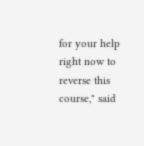for your help right now to reverse this course," said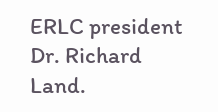ERLC president Dr. Richard Land.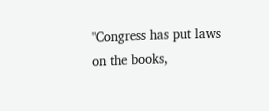"Congress has put laws on the books,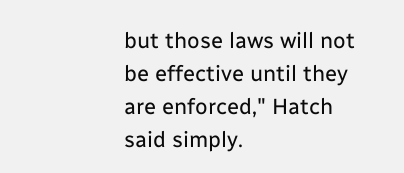but those laws will not be effective until they are enforced," Hatch said simply.